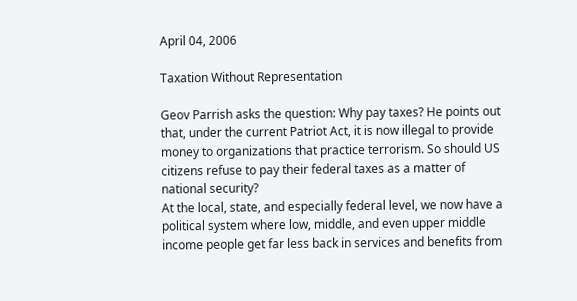April 04, 2006

Taxation Without Representation

Geov Parrish asks the question: Why pay taxes? He points out that, under the current Patriot Act, it is now illegal to provide money to organizations that practice terrorism. So should US citizens refuse to pay their federal taxes as a matter of national security?
At the local, state, and especially federal level, we now have a political system where low, middle, and even upper middle income people get far less back in services and benefits from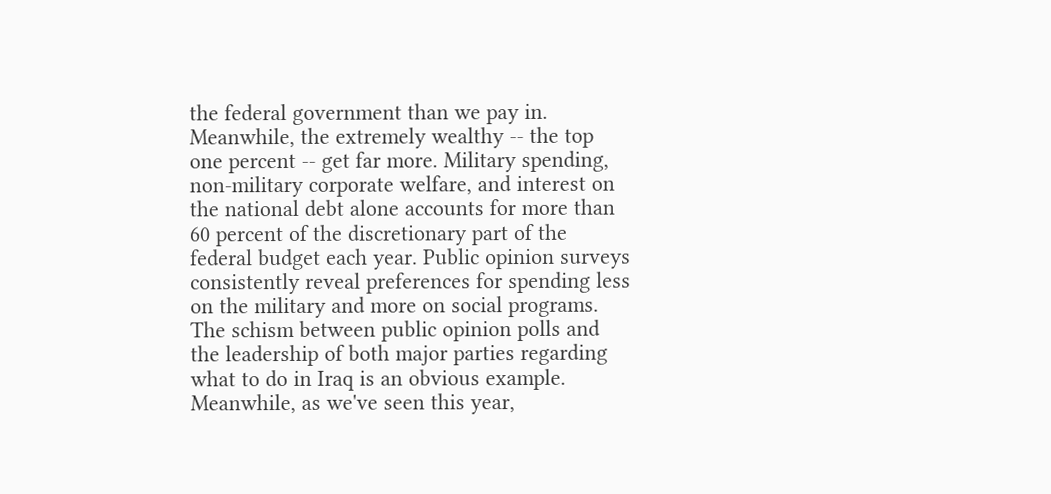the federal government than we pay in. Meanwhile, the extremely wealthy -- the top one percent -- get far more. Military spending, non-military corporate welfare, and interest on the national debt alone accounts for more than 60 percent of the discretionary part of the federal budget each year. Public opinion surveys consistently reveal preferences for spending less on the military and more on social programs. The schism between public opinion polls and the leadership of both major parties regarding what to do in Iraq is an obvious example. Meanwhile, as we've seen this year,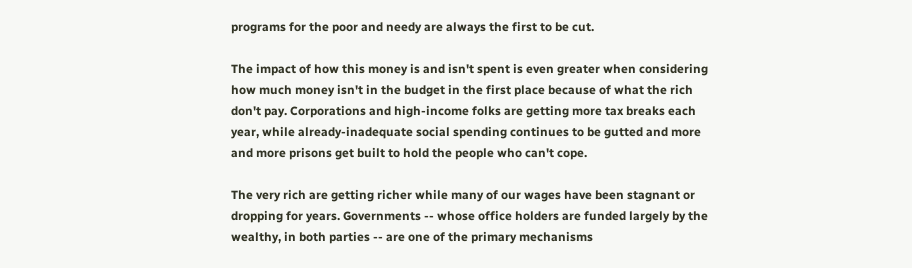programs for the poor and needy are always the first to be cut.

The impact of how this money is and isn't spent is even greater when considering how much money isn't in the budget in the first place because of what the rich don't pay. Corporations and high-income folks are getting more tax breaks each year, while already-inadequate social spending continues to be gutted and more and more prisons get built to hold the people who can't cope.

The very rich are getting richer while many of our wages have been stagnant or dropping for years. Governments -- whose office holders are funded largely by the wealthy, in both parties -- are one of the primary mechanisms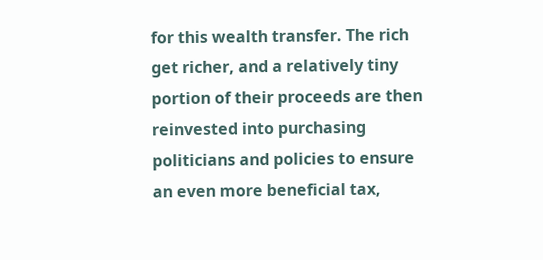for this wealth transfer. The rich get richer, and a relatively tiny portion of their proceeds are then reinvested into purchasing politicians and policies to ensure an even more beneficial tax,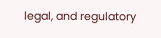legal, and regulatory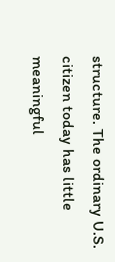structure. The ordinary U.S. citizen today has little meaningful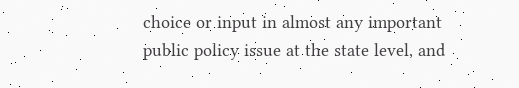choice or input in almost any important public policy issue at the state level, and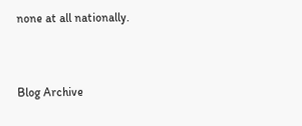none at all nationally.


Blog Archive